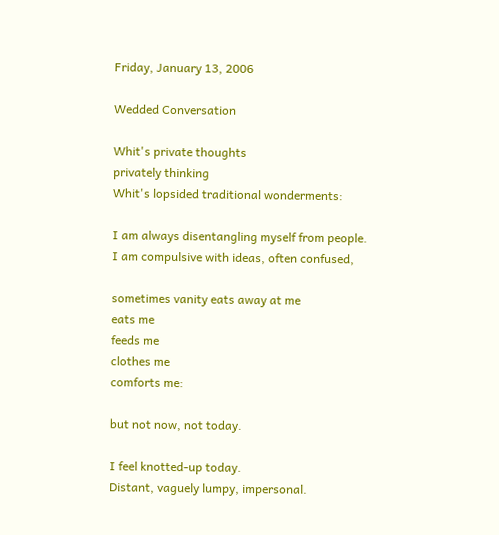Friday, January 13, 2006

Wedded Conversation

Whit's private thoughts
privately thinking
Whit's lopsided traditional wonderments:

I am always disentangling myself from people.
I am compulsive with ideas, often confused,

sometimes vanity eats away at me
eats me
feeds me
clothes me
comforts me:

but not now, not today.

I feel knotted-up today.
Distant, vaguely lumpy, impersonal.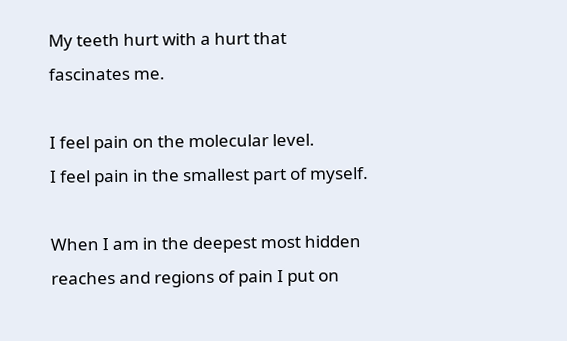My teeth hurt with a hurt that
fascinates me.

I feel pain on the molecular level.
I feel pain in the smallest part of myself.

When I am in the deepest most hidden
reaches and regions of pain I put on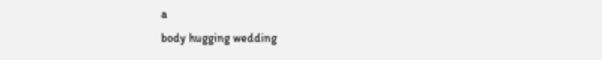a
body hugging wedding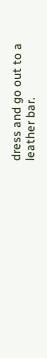dress and go out to a leather bar.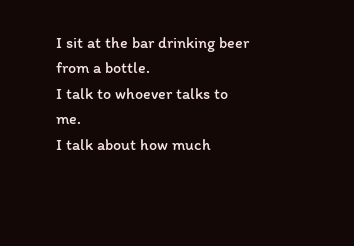I sit at the bar drinking beer from a bottle.
I talk to whoever talks to me.
I talk about how much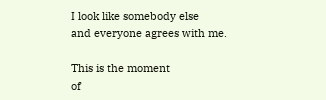I look like somebody else
and everyone agrees with me.

This is the moment
of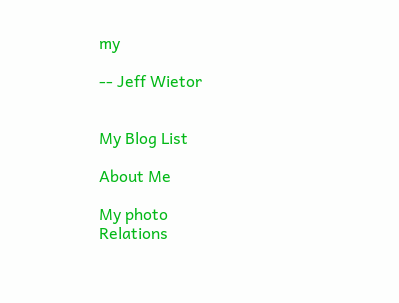my

-- Jeff Wietor


My Blog List

About Me

My photo
Relations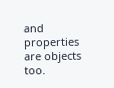and properties are objects too.